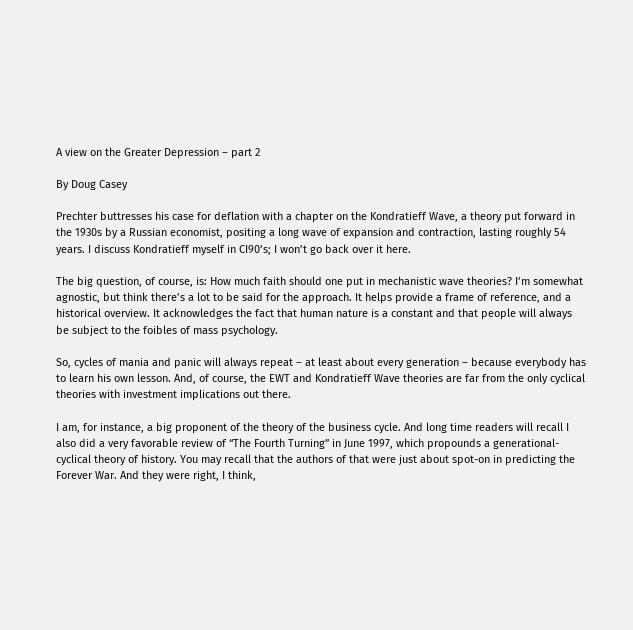A view on the Greater Depression – part 2

By Doug Casey

Prechter buttresses his case for deflation with a chapter on the Kondratieff Wave, a theory put forward in the 1930s by a Russian economist, positing a long wave of expansion and contraction, lasting roughly 54 years. I discuss Kondratieff myself in CI90’s; I won’t go back over it here.

The big question, of course, is: How much faith should one put in mechanistic wave theories? I’m somewhat agnostic, but think there’s a lot to be said for the approach. It helps provide a frame of reference, and a historical overview. It acknowledges the fact that human nature is a constant and that people will always be subject to the foibles of mass psychology.

So, cycles of mania and panic will always repeat – at least about every generation – because everybody has to learn his own lesson. And, of course, the EWT and Kondratieff Wave theories are far from the only cyclical theories with investment implications out there.

I am, for instance, a big proponent of the theory of the business cycle. And long time readers will recall I also did a very favorable review of “The Fourth Turning” in June 1997, which propounds a generational-cyclical theory of history. You may recall that the authors of that were just about spot-on in predicting the Forever War. And they were right, I think,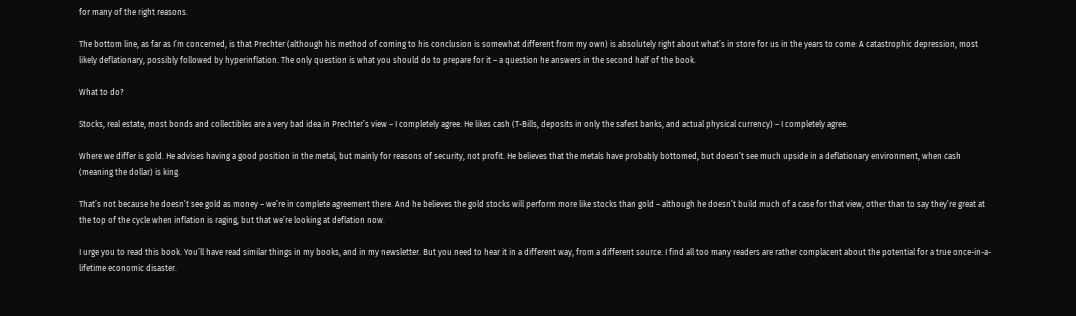for many of the right reasons.

The bottom line, as far as I’m concerned, is that Prechter (although his method of coming to his conclusion is somewhat different from my own) is absolutely right about what’s in store for us in the years to come: A catastrophic depression, most likely deflationary, possibly followed by hyperinflation. The only question is what you should do to prepare for it – a question he answers in the second half of the book.

What to do?

Stocks, real estate, most bonds and collectibles are a very bad idea in Prechter’s view – I completely agree. He likes cash (T-Bills, deposits in only the safest banks, and actual physical currency) – I completely agree.

Where we differ is gold. He advises having a good position in the metal, but mainly for reasons of security, not profit. He believes that the metals have probably bottomed, but doesn’t see much upside in a deflationary environment, when cash (meaning the dollar) is king.

That’s not because he doesn’t see gold as money – we’re in complete agreement there. And he believes the gold stocks will perform more like stocks than gold – although he doesn’t build much of a case for that view, other than to say they’re great at the top of the cycle when inflation is raging, but that we’re looking at deflation now.

I urge you to read this book. You’ll have read similar things in my books, and in my newsletter. But you need to hear it in a different way, from a different source. I find all too many readers are rather complacent about the potential for a true once-in-a-lifetime economic disaster.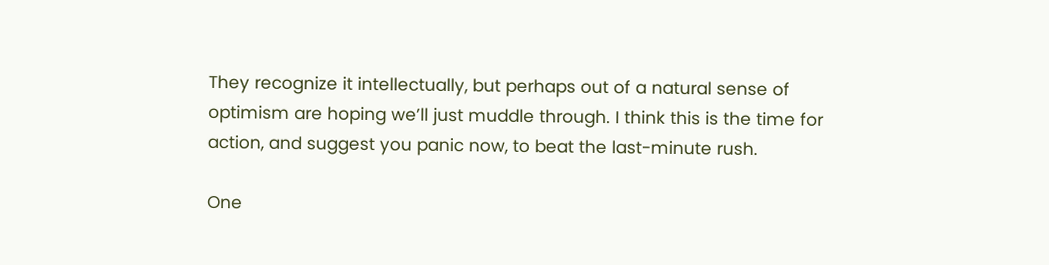They recognize it intellectually, but perhaps out of a natural sense of optimism are hoping we’ll just muddle through. I think this is the time for action, and suggest you panic now, to beat the last-minute rush.

One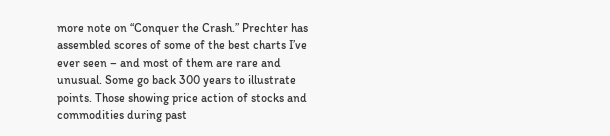more note on “Conquer the Crash.” Prechter has assembled scores of some of the best charts I’ve ever seen – and most of them are rare and unusual. Some go back 300 years to illustrate points. Those showing price action of stocks and commodities during past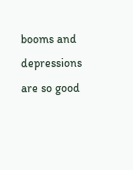booms and depressions are so good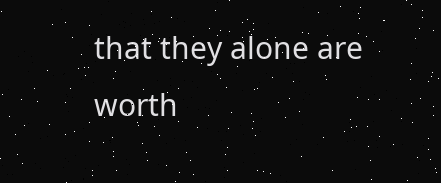that they alone are worth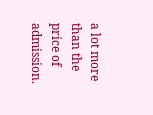a lot more than the price of admission.